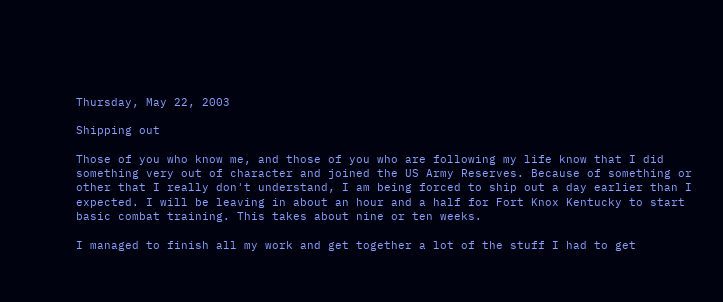Thursday, May 22, 2003

Shipping out

Those of you who know me, and those of you who are following my life know that I did something very out of character and joined the US Army Reserves. Because of something or other that I really don't understand, I am being forced to ship out a day earlier than I expected. I will be leaving in about an hour and a half for Fort Knox Kentucky to start basic combat training. This takes about nine or ten weeks.

I managed to finish all my work and get together a lot of the stuff I had to get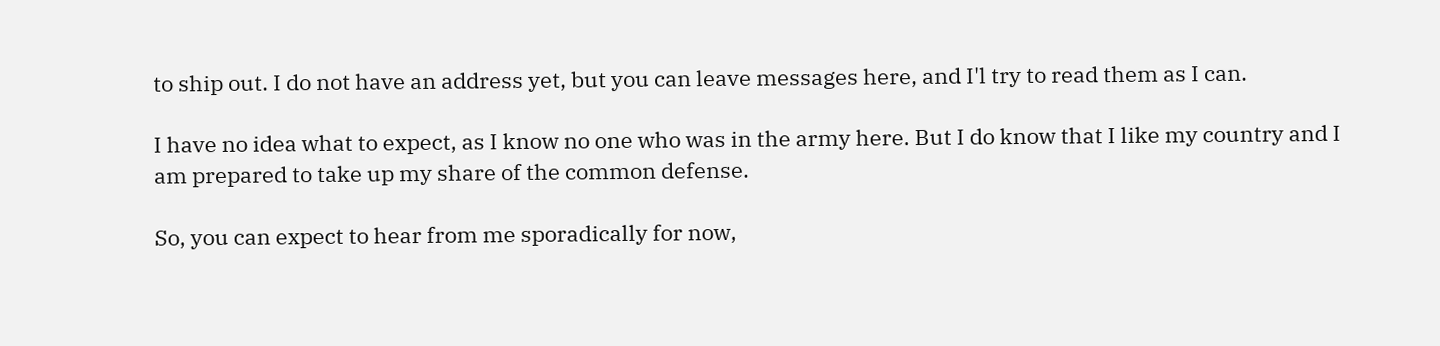to ship out. I do not have an address yet, but you can leave messages here, and I'l try to read them as I can.

I have no idea what to expect, as I know no one who was in the army here. But I do know that I like my country and I am prepared to take up my share of the common defense.

So, you can expect to hear from me sporadically for now,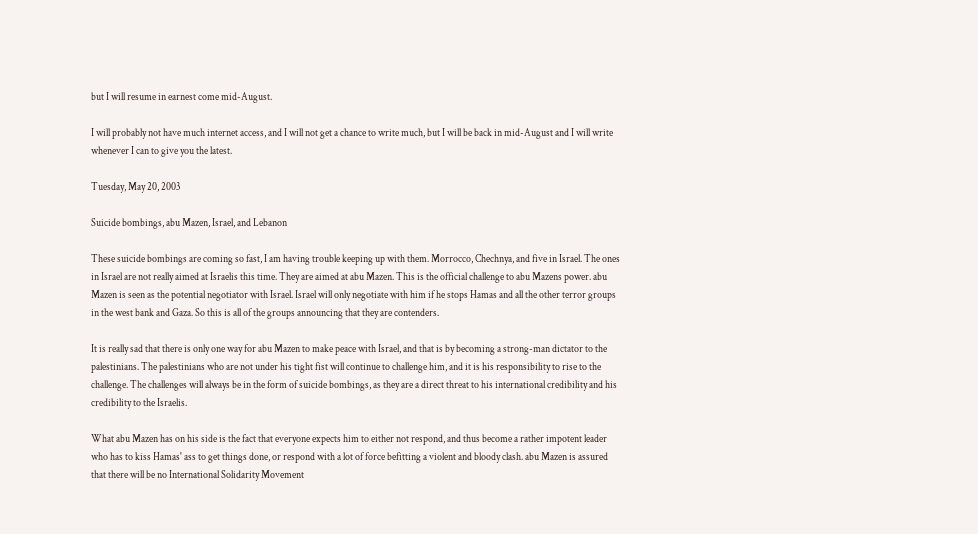but I will resume in earnest come mid-August.

I will probably not have much internet access, and I will not get a chance to write much, but I will be back in mid-August and I will write whenever I can to give you the latest.

Tuesday, May 20, 2003

Suicide bombings, abu Mazen, Israel, and Lebanon

These suicide bombings are coming so fast, I am having trouble keeping up with them. Morrocco, Chechnya, and five in Israel. The ones in Israel are not really aimed at Israelis this time. They are aimed at abu Mazen. This is the official challenge to abu Mazens power. abu Mazen is seen as the potential negotiator with Israel. Israel will only negotiate with him if he stops Hamas and all the other terror groups in the west bank and Gaza. So this is all of the groups announcing that they are contenders.

It is really sad that there is only one way for abu Mazen to make peace with Israel, and that is by becoming a strong-man dictator to the palestinians. The palestinians who are not under his tight fist will continue to challenge him, and it is his responsibility to rise to the challenge. The challenges will always be in the form of suicide bombings, as they are a direct threat to his international credibility and his credibility to the Israelis.

What abu Mazen has on his side is the fact that everyone expects him to either not respond, and thus become a rather impotent leader who has to kiss Hamas' ass to get things done, or respond with a lot of force befitting a violent and bloody clash. abu Mazen is assured that there will be no International Solidarity Movement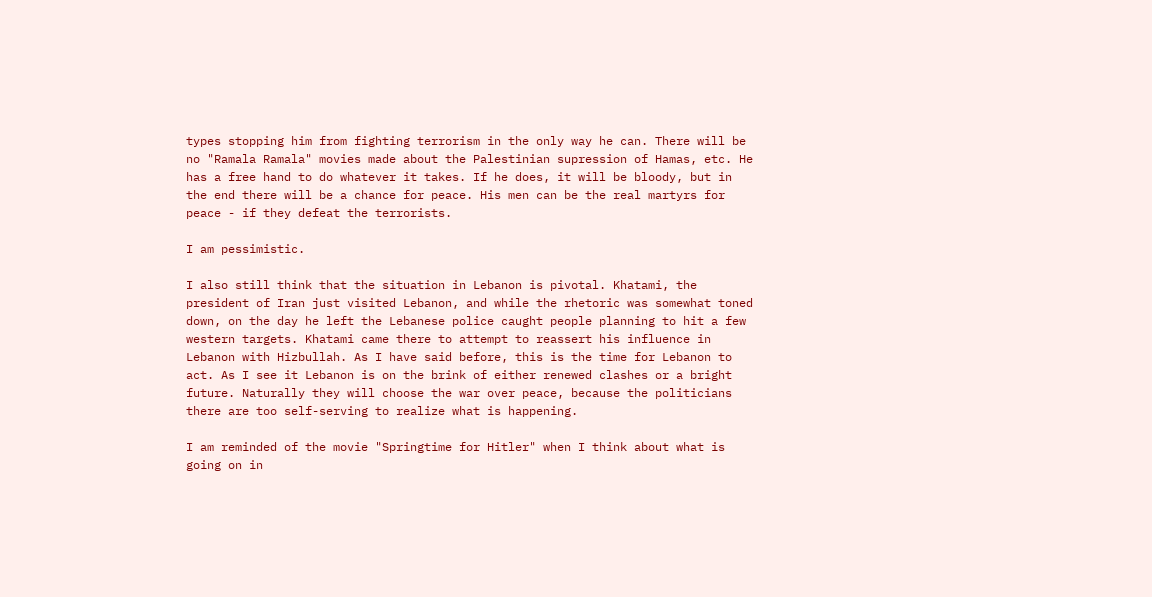types stopping him from fighting terrorism in the only way he can. There will be no "Ramala Ramala" movies made about the Palestinian supression of Hamas, etc. He has a free hand to do whatever it takes. If he does, it will be bloody, but in the end there will be a chance for peace. His men can be the real martyrs for peace - if they defeat the terrorists.

I am pessimistic.

I also still think that the situation in Lebanon is pivotal. Khatami, the president of Iran just visited Lebanon, and while the rhetoric was somewhat toned down, on the day he left the Lebanese police caught people planning to hit a few western targets. Khatami came there to attempt to reassert his influence in Lebanon with Hizbullah. As I have said before, this is the time for Lebanon to act. As I see it Lebanon is on the brink of either renewed clashes or a bright future. Naturally they will choose the war over peace, because the politicians there are too self-serving to realize what is happening.

I am reminded of the movie "Springtime for Hitler" when I think about what is going on in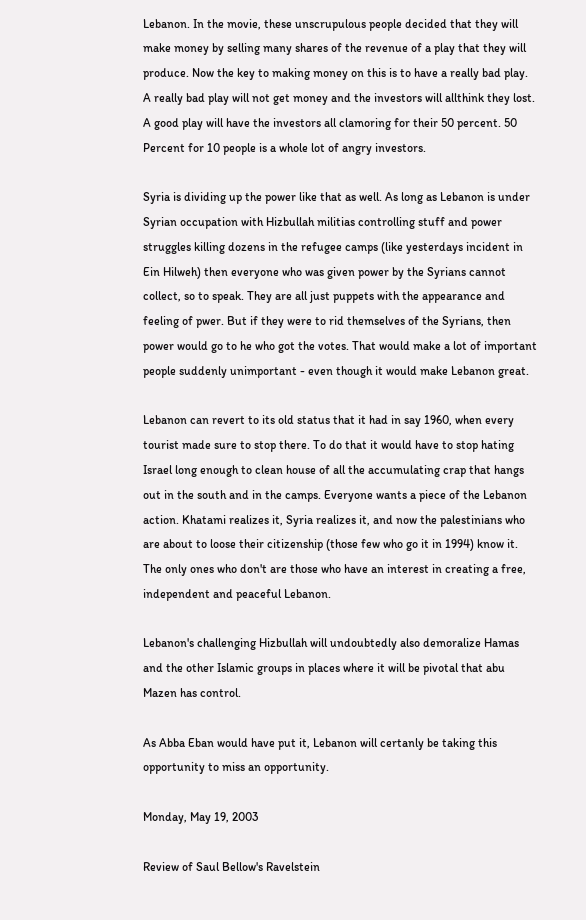Lebanon. In the movie, these unscrupulous people decided that they will make money by selling many shares of the revenue of a play that they will produce. Now the key to making money on this is to have a really bad play. A really bad play will not get money and the investors will allthink they lost. A good play will have the investors all clamoring for their 50 percent. 50 Percent for 10 people is a whole lot of angry investors.

Syria is dividing up the power like that as well. As long as Lebanon is under Syrian occupation with Hizbullah militias controlling stuff and power struggles killing dozens in the refugee camps (like yesterdays incident in Ein Hilweh) then everyone who was given power by the Syrians cannot collect, so to speak. They are all just puppets with the appearance and feeling of pwer. But if they were to rid themselves of the Syrians, then power would go to he who got the votes. That would make a lot of important people suddenly unimportant - even though it would make Lebanon great.

Lebanon can revert to its old status that it had in say 1960, when every tourist made sure to stop there. To do that it would have to stop hating Israel long enough to clean house of all the accumulating crap that hangs out in the south and in the camps. Everyone wants a piece of the Lebanon action. Khatami realizes it, Syria realizes it, and now the palestinians who are about to loose their citizenship (those few who go it in 1994) know it. The only ones who don't are those who have an interest in creating a free, independent and peaceful Lebanon.

Lebanon's challenging Hizbullah will undoubtedly also demoralize Hamas and the other Islamic groups in places where it will be pivotal that abu Mazen has control.

As Abba Eban would have put it, Lebanon will certanly be taking this opportunity to miss an opportunity.

Monday, May 19, 2003

Review of Saul Bellow's Ravelstein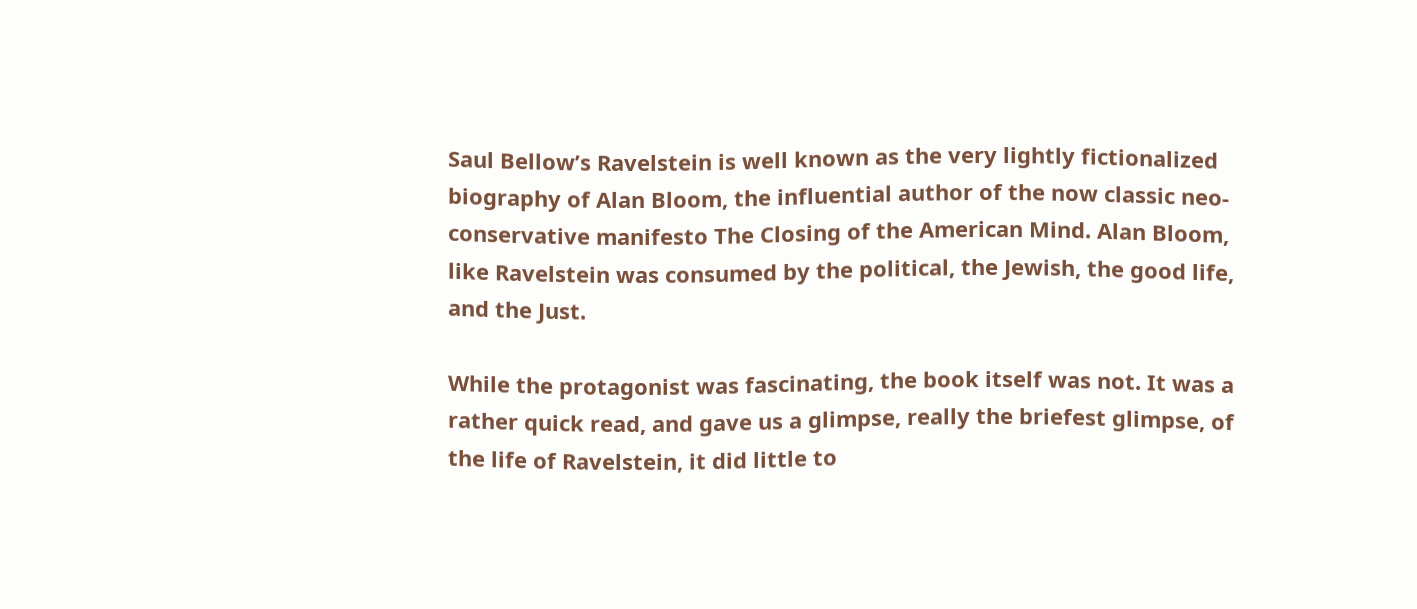Saul Bellow’s Ravelstein is well known as the very lightly fictionalized biography of Alan Bloom, the influential author of the now classic neo-conservative manifesto The Closing of the American Mind. Alan Bloom, like Ravelstein was consumed by the political, the Jewish, the good life, and the Just.

While the protagonist was fascinating, the book itself was not. It was a rather quick read, and gave us a glimpse, really the briefest glimpse, of the life of Ravelstein, it did little to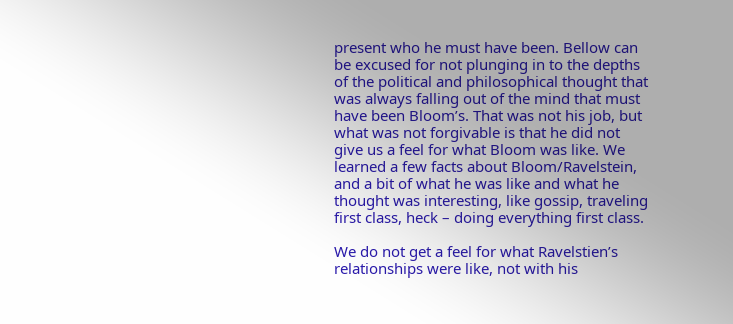present who he must have been. Bellow can be excused for not plunging in to the depths of the political and philosophical thought that was always falling out of the mind that must have been Bloom’s. That was not his job, but what was not forgivable is that he did not give us a feel for what Bloom was like. We learned a few facts about Bloom/Ravelstein, and a bit of what he was like and what he thought was interesting, like gossip, traveling first class, heck – doing everything first class.

We do not get a feel for what Ravelstien’s relationships were like, not with his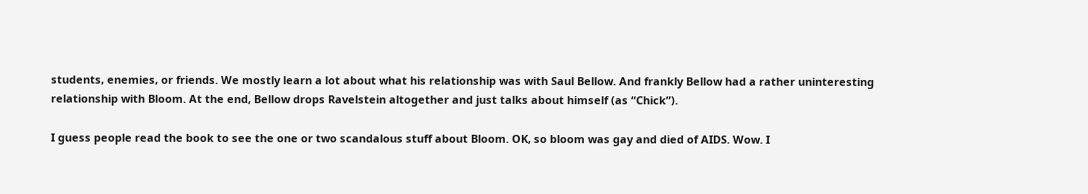students, enemies, or friends. We mostly learn a lot about what his relationship was with Saul Bellow. And frankly Bellow had a rather uninteresting relationship with Bloom. At the end, Bellow drops Ravelstein altogether and just talks about himself (as “Chick”).

I guess people read the book to see the one or two scandalous stuff about Bloom. OK, so bloom was gay and died of AIDS. Wow. I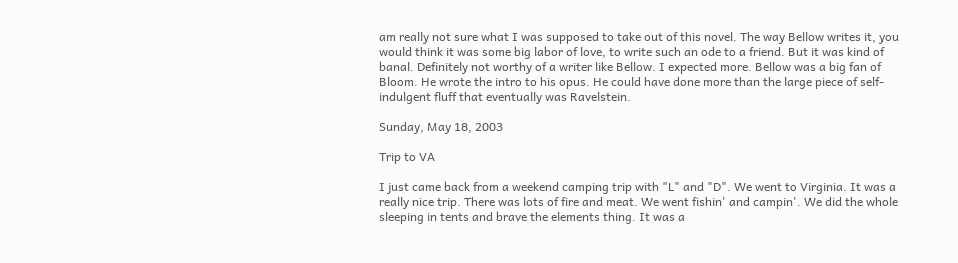am really not sure what I was supposed to take out of this novel. The way Bellow writes it, you would think it was some big labor of love, to write such an ode to a friend. But it was kind of banal. Definitely not worthy of a writer like Bellow. I expected more. Bellow was a big fan of Bloom. He wrote the intro to his opus. He could have done more than the large piece of self-indulgent fluff that eventually was Ravelstein.

Sunday, May 18, 2003

Trip to VA

I just came back from a weekend camping trip with "L" and "D". We went to Virginia. It was a really nice trip. There was lots of fire and meat. We went fishin' and campin'. We did the whole sleeping in tents and brave the elements thing. It was a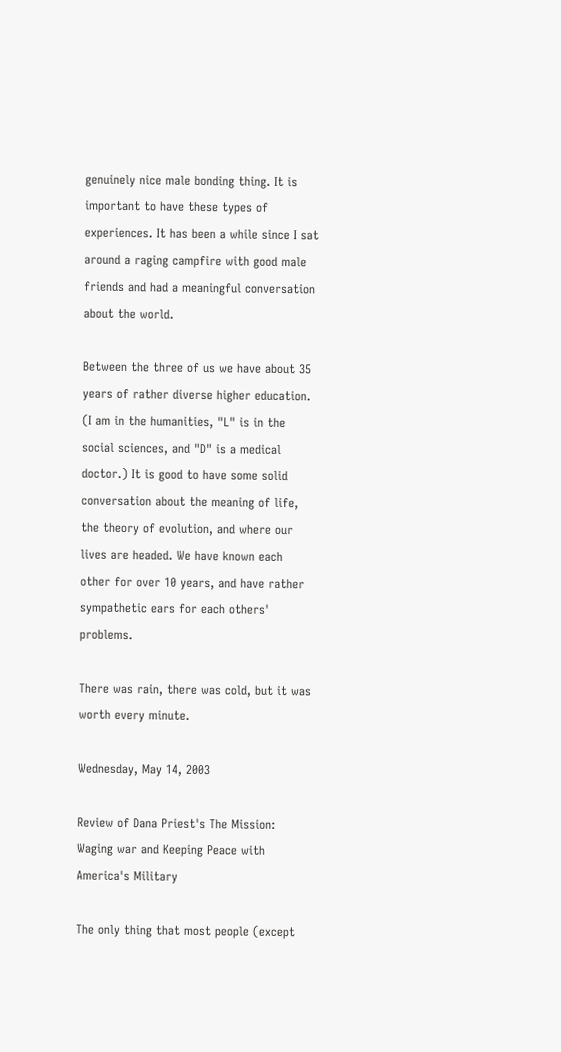genuinely nice male bonding thing. It is important to have these types of experiences. It has been a while since I sat around a raging campfire with good male friends and had a meaningful conversation about the world.

Between the three of us we have about 35 years of rather diverse higher education. (I am in the humanities, "L" is in the social sciences, and "D" is a medical doctor.) It is good to have some solid conversation about the meaning of life, the theory of evolution, and where our lives are headed. We have known each other for over 10 years, and have rather sympathetic ears for each others' problems.

There was rain, there was cold, but it was worth every minute.

Wednesday, May 14, 2003

Review of Dana Priest's The Mission: Waging war and Keeping Peace with America's Military

The only thing that most people (except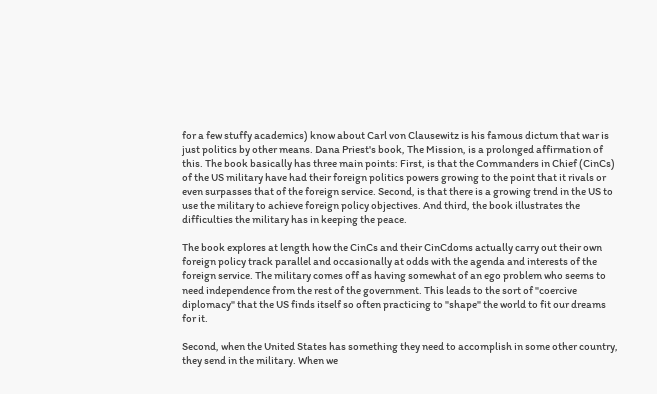for a few stuffy academics) know about Carl von Clausewitz is his famous dictum that war is just politics by other means. Dana Priest's book, The Mission, is a prolonged affirmation of this. The book basically has three main points: First, is that the Commanders in Chief (CinCs) of the US military have had their foreign politics powers growing to the point that it rivals or even surpasses that of the foreign service. Second, is that there is a growing trend in the US to use the military to achieve foreign policy objectives. And third, the book illustrates the difficulties the military has in keeping the peace.

The book explores at length how the CinCs and their CinCdoms actually carry out their own foreign policy track parallel and occasionally at odds with the agenda and interests of the foreign service. The military comes off as having somewhat of an ego problem who seems to need independence from the rest of the government. This leads to the sort of "coercive diplomacy" that the US finds itself so often practicing to "shape" the world to fit our dreams for it.

Second, when the United States has something they need to accomplish in some other country, they send in the military. When we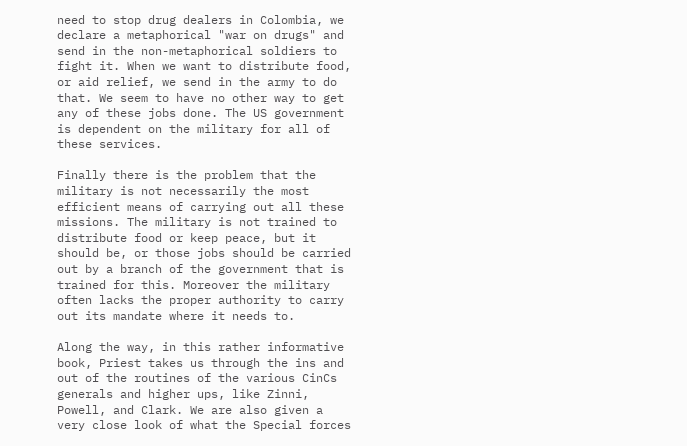need to stop drug dealers in Colombia, we declare a metaphorical "war on drugs" and send in the non-metaphorical soldiers to fight it. When we want to distribute food, or aid relief, we send in the army to do that. We seem to have no other way to get any of these jobs done. The US government is dependent on the military for all of these services.

Finally there is the problem that the military is not necessarily the most efficient means of carrying out all these missions. The military is not trained to distribute food or keep peace, but it should be, or those jobs should be carried out by a branch of the government that is trained for this. Moreover the military often lacks the proper authority to carry out its mandate where it needs to.

Along the way, in this rather informative book, Priest takes us through the ins and out of the routines of the various CinCs generals and higher ups, like Zinni, Powell, and Clark. We are also given a very close look of what the Special forces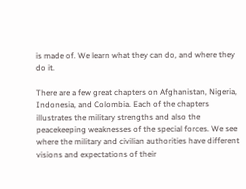is made of. We learn what they can do, and where they do it.

There are a few great chapters on Afghanistan, Nigeria, Indonesia, and Colombia. Each of the chapters illustrates the military strengths and also the peacekeeping weaknesses of the special forces. We see where the military and civilian authorities have different visions and expectations of their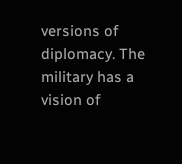versions of diplomacy. The military has a vision of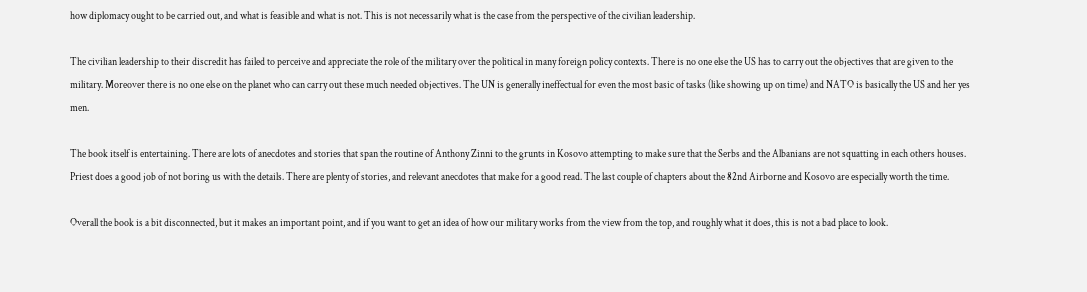how diplomacy ought to be carried out, and what is feasible and what is not. This is not necessarily what is the case from the perspective of the civilian leadership.

The civilian leadership to their discredit has failed to perceive and appreciate the role of the military over the political in many foreign policy contexts. There is no one else the US has to carry out the objectives that are given to the military. Moreover there is no one else on the planet who can carry out these much needed objectives. The UN is generally ineffectual for even the most basic of tasks (like showing up on time) and NATO is basically the US and her yes men.

The book itself is entertaining. There are lots of anecdotes and stories that span the routine of Anthony Zinni to the grunts in Kosovo attempting to make sure that the Serbs and the Albanians are not squatting in each others houses. Priest does a good job of not boring us with the details. There are plenty of stories, and relevant anecdotes that make for a good read. The last couple of chapters about the 82nd Airborne and Kosovo are especially worth the time.

Overall the book is a bit disconnected, but it makes an important point, and if you want to get an idea of how our military works from the view from the top, and roughly what it does, this is not a bad place to look.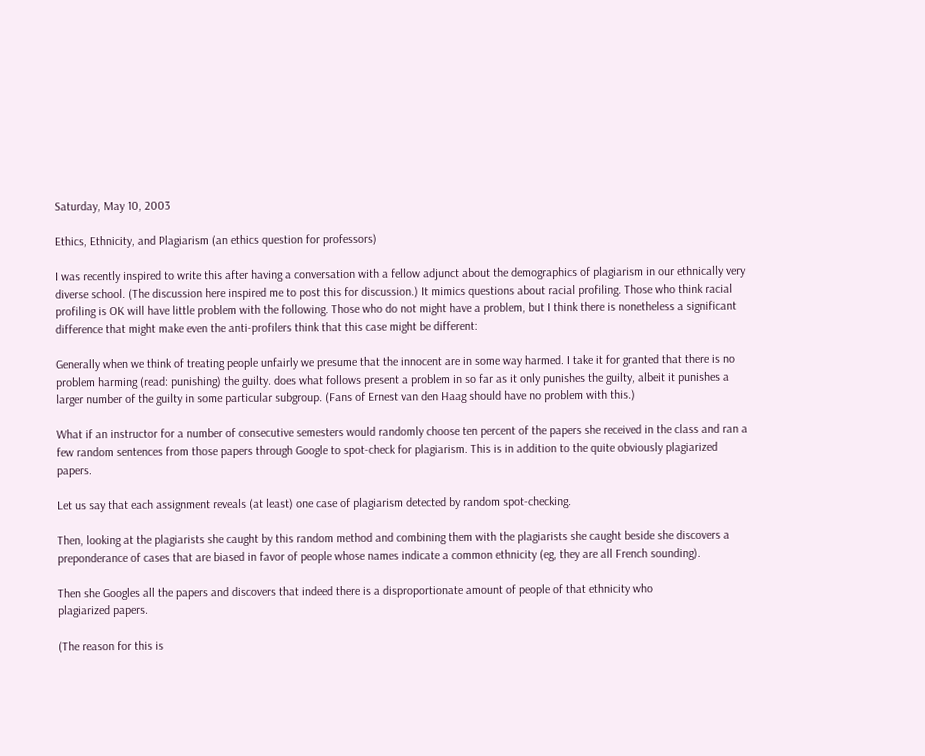Saturday, May 10, 2003

Ethics, Ethnicity, and Plagiarism (an ethics question for professors)

I was recently inspired to write this after having a conversation with a fellow adjunct about the demographics of plagiarism in our ethnically very diverse school. (The discussion here inspired me to post this for discussion.) It mimics questions about racial profiling. Those who think racial profiling is OK will have little problem with the following. Those who do not might have a problem, but I think there is nonetheless a significant difference that might make even the anti-profilers think that this case might be different:

Generally when we think of treating people unfairly we presume that the innocent are in some way harmed. I take it for granted that there is no problem harming (read: punishing) the guilty. does what follows present a problem in so far as it only punishes the guilty, albeit it punishes a larger number of the guilty in some particular subgroup. (Fans of Ernest van den Haag should have no problem with this.)

What if an instructor for a number of consecutive semesters would randomly choose ten percent of the papers she received in the class and ran a few random sentences from those papers through Google to spot-check for plagiarism. This is in addition to the quite obviously plagiarized papers.

Let us say that each assignment reveals (at least) one case of plagiarism detected by random spot-checking.

Then, looking at the plagiarists she caught by this random method and combining them with the plagiarists she caught beside she discovers a preponderance of cases that are biased in favor of people whose names indicate a common ethnicity (eg, they are all French sounding).

Then she Googles all the papers and discovers that indeed there is a disproportionate amount of people of that ethnicity who
plagiarized papers.

(The reason for this is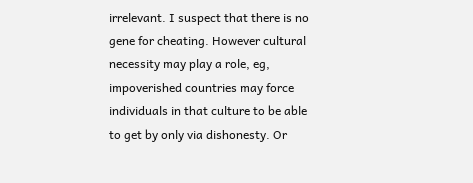irrelevant. I suspect that there is no gene for cheating. However cultural necessity may play a role, eg, impoverished countries may force individuals in that culture to be able to get by only via dishonesty. Or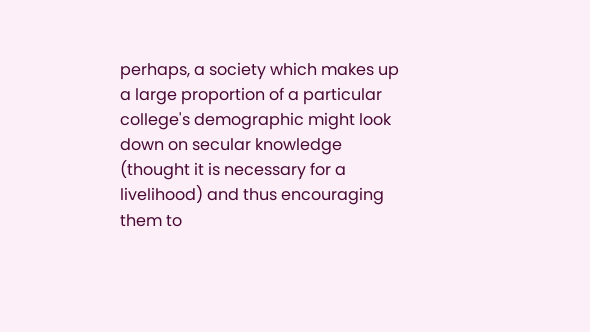perhaps, a society which makes up a large proportion of a particular college's demographic might look down on secular knowledge (thought it is necessary for a livelihood) and thus encouraging them to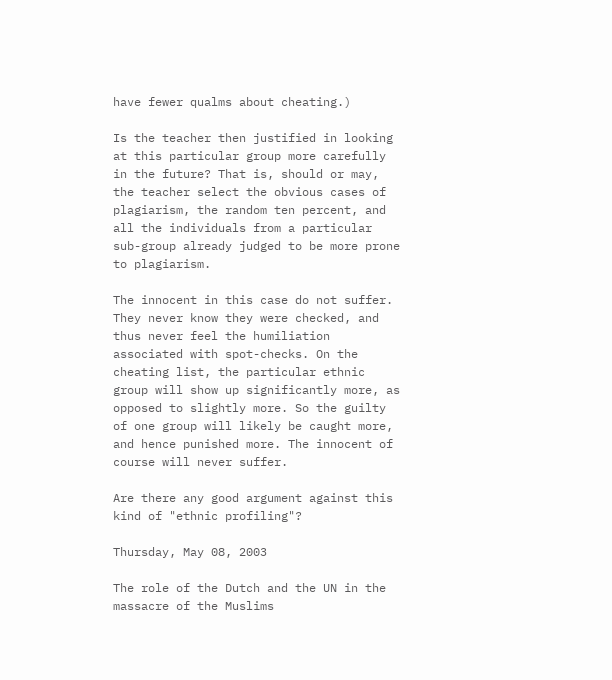have fewer qualms about cheating.)

Is the teacher then justified in looking at this particular group more carefully in the future? That is, should or may, the teacher select the obvious cases of plagiarism, the random ten percent, and all the individuals from a particular sub-group already judged to be more prone to plagiarism.

The innocent in this case do not suffer. They never know they were checked, and thus never feel the humiliation associated with spot-checks. On the cheating list, the particular ethnic group will show up significantly more, as opposed to slightly more. So the guilty of one group will likely be caught more, and hence punished more. The innocent of course will never suffer.

Are there any good argument against this kind of "ethnic profiling"?

Thursday, May 08, 2003

The role of the Dutch and the UN in the massacre of the Muslims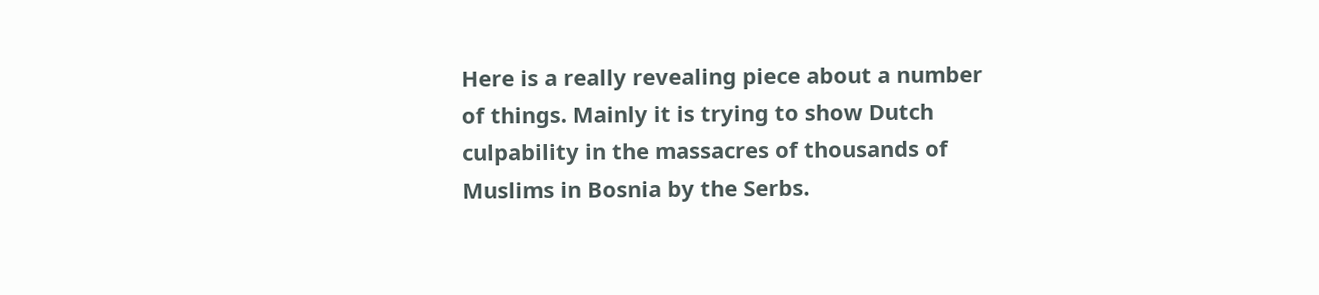Here is a really revealing piece about a number of things. Mainly it is trying to show Dutch culpability in the massacres of thousands of Muslims in Bosnia by the Serbs.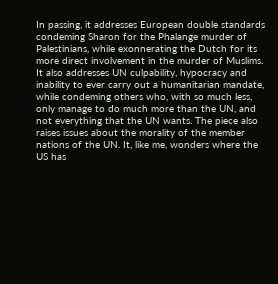In passing, it addresses European double standards condeming Sharon for the Phalange murder of Palestinians, while exonnerating the Dutch for its more direct involvement in the murder of Muslims. It also addresses UN culpability, hypocracy and inability to ever carry out a humanitarian mandate, while condeming others who, with so much less, only manage to do much more than the UN, and not everything that the UN wants. The piece also raises issues about the morality of the member nations of the UN. It, like me, wonders where the US has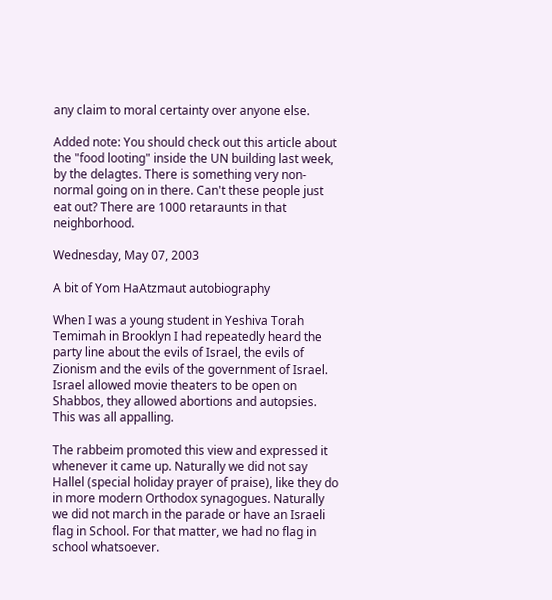any claim to moral certainty over anyone else.

Added note: You should check out this article about the "food looting" inside the UN building last week, by the delagtes. There is something very non-normal going on in there. Can't these people just eat out? There are 1000 retaraunts in that neighborhood.

Wednesday, May 07, 2003

A bit of Yom HaAtzmaut autobiography

When I was a young student in Yeshiva Torah Temimah in Brooklyn I had repeatedly heard the party line about the evils of Israel, the evils of Zionism and the evils of the government of Israel. Israel allowed movie theaters to be open on Shabbos, they allowed abortions and autopsies. This was all appalling.

The rabbeim promoted this view and expressed it whenever it came up. Naturally we did not say Hallel (special holiday prayer of praise), like they do in more modern Orthodox synagogues. Naturally we did not march in the parade or have an Israeli flag in School. For that matter, we had no flag in school whatsoever.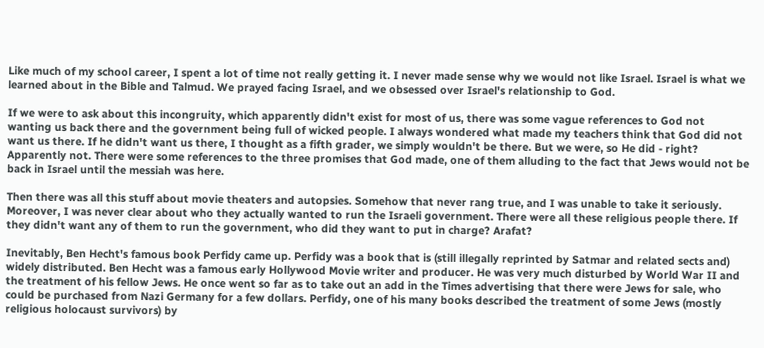Like much of my school career, I spent a lot of time not really getting it. I never made sense why we would not like Israel. Israel is what we learned about in the Bible and Talmud. We prayed facing Israel, and we obsessed over Israel's relationship to God.

If we were to ask about this incongruity, which apparently didn't exist for most of us, there was some vague references to God not wanting us back there and the government being full of wicked people. I always wondered what made my teachers think that God did not want us there. If he didn't want us there, I thought as a fifth grader, we simply wouldn't be there. But we were, so He did - right? Apparently not. There were some references to the three promises that God made, one of them alluding to the fact that Jews would not be back in Israel until the messiah was here.

Then there was all this stuff about movie theaters and autopsies. Somehow that never rang true, and I was unable to take it seriously. Moreover, I was never clear about who they actually wanted to run the Israeli government. There were all these religious people there. If they didn't want any of them to run the government, who did they want to put in charge? Arafat?

Inevitably, Ben Hecht's famous book Perfidy came up. Perfidy was a book that is (still illegally reprinted by Satmar and related sects and) widely distributed. Ben Hecht was a famous early Hollywood Movie writer and producer. He was very much disturbed by World War II and the treatment of his fellow Jews. He once went so far as to take out an add in the Times advertising that there were Jews for sale, who could be purchased from Nazi Germany for a few dollars. Perfidy, one of his many books described the treatment of some Jews (mostly religious holocaust survivors) by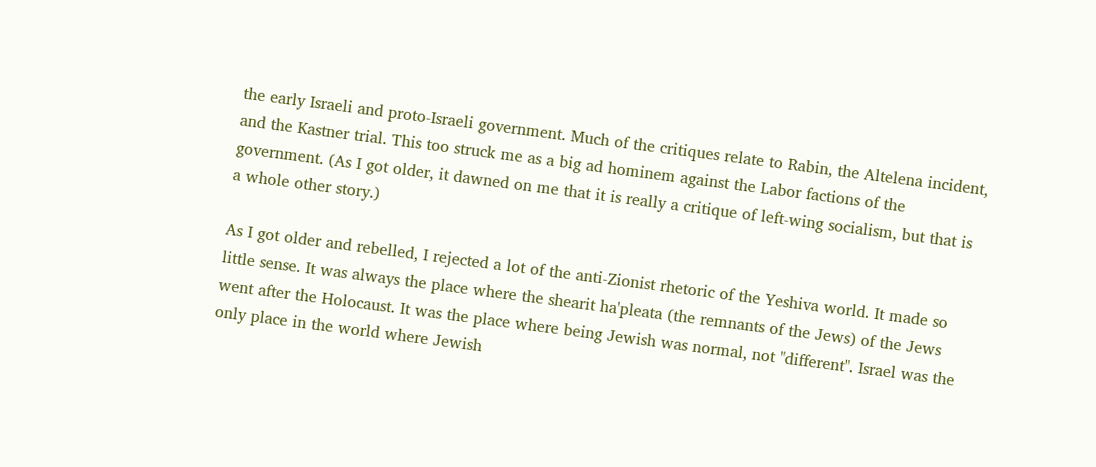the early Israeli and proto-Israeli government. Much of the critiques relate to Rabin, the Altelena incident, and the Kastner trial. This too struck me as a big ad hominem against the Labor factions of the government. (As I got older, it dawned on me that it is really a critique of left-wing socialism, but that is a whole other story.)

As I got older and rebelled, I rejected a lot of the anti-Zionist rhetoric of the Yeshiva world. It made so little sense. It was always the place where the shearit ha'pleata (the remnants of the Jews) of the Jews went after the Holocaust. It was the place where being Jewish was normal, not "different". Israel was the only place in the world where Jewish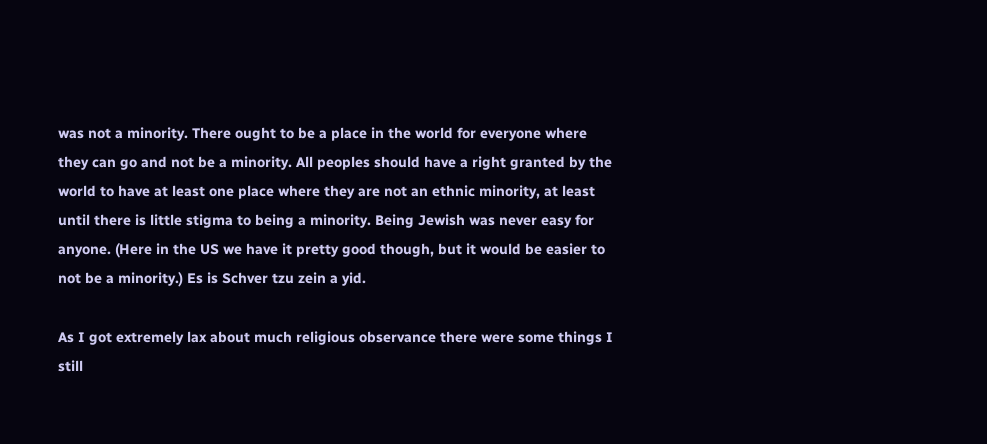was not a minority. There ought to be a place in the world for everyone where they can go and not be a minority. All peoples should have a right granted by the world to have at least one place where they are not an ethnic minority, at least until there is little stigma to being a minority. Being Jewish was never easy for anyone. (Here in the US we have it pretty good though, but it would be easier to not be a minority.) Es is Schver tzu zein a yid.

As I got extremely lax about much religious observance there were some things I still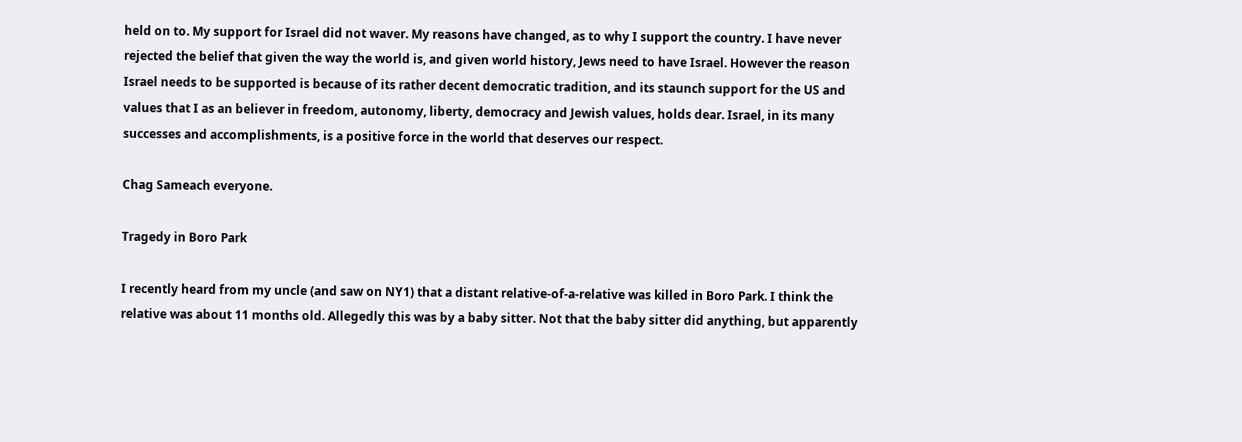held on to. My support for Israel did not waver. My reasons have changed, as to why I support the country. I have never rejected the belief that given the way the world is, and given world history, Jews need to have Israel. However the reason Israel needs to be supported is because of its rather decent democratic tradition, and its staunch support for the US and values that I as an believer in freedom, autonomy, liberty, democracy and Jewish values, holds dear. Israel, in its many successes and accomplishments, is a positive force in the world that deserves our respect.

Chag Sameach everyone.

Tragedy in Boro Park

I recently heard from my uncle (and saw on NY1) that a distant relative-of-a-relative was killed in Boro Park. I think the relative was about 11 months old. Allegedly this was by a baby sitter. Not that the baby sitter did anything, but apparently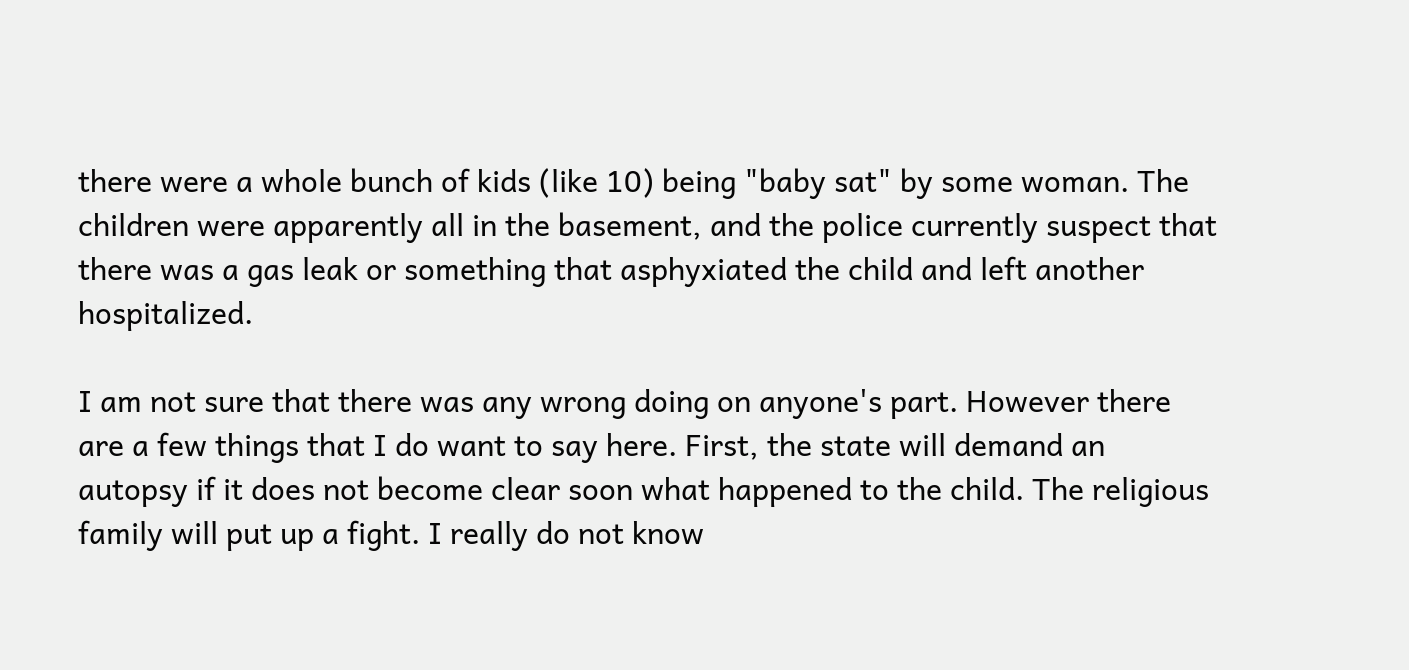there were a whole bunch of kids (like 10) being "baby sat" by some woman. The children were apparently all in the basement, and the police currently suspect that there was a gas leak or something that asphyxiated the child and left another hospitalized.

I am not sure that there was any wrong doing on anyone's part. However there are a few things that I do want to say here. First, the state will demand an autopsy if it does not become clear soon what happened to the child. The religious family will put up a fight. I really do not know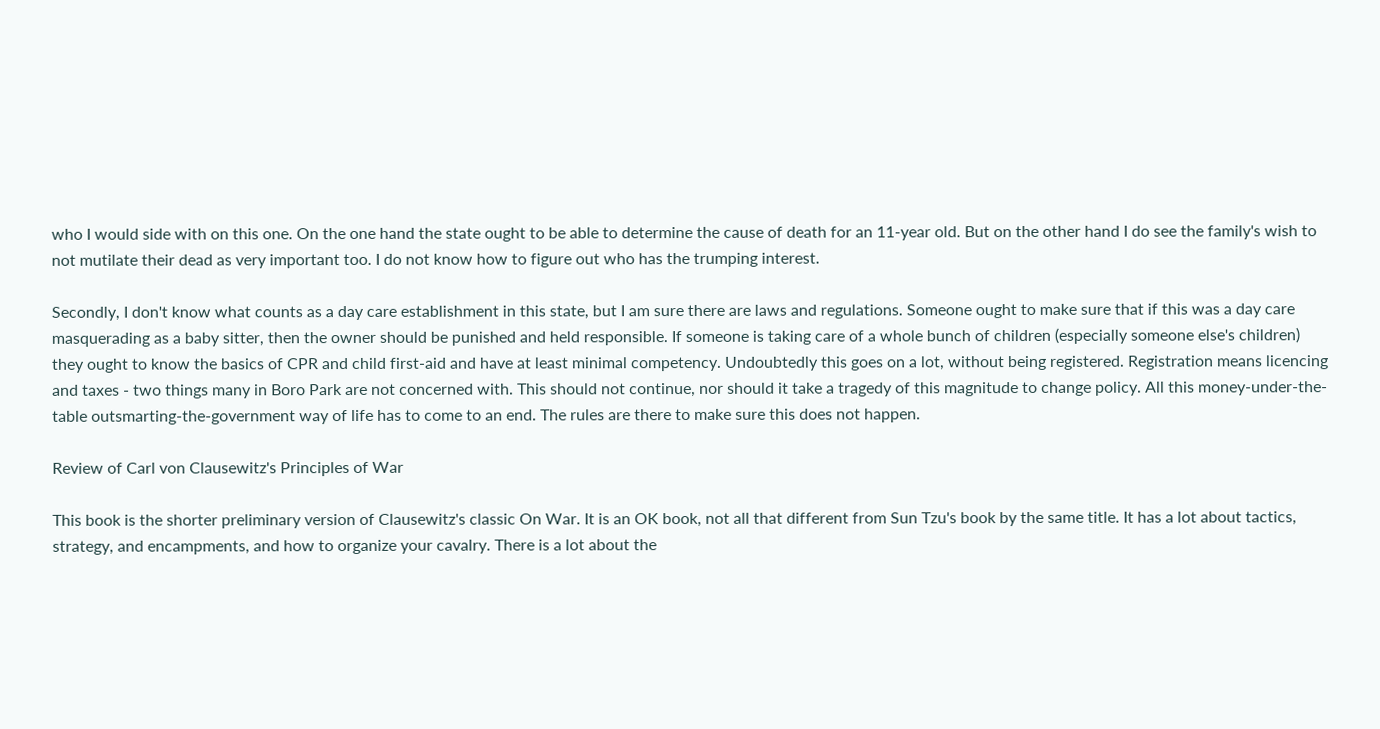who I would side with on this one. On the one hand the state ought to be able to determine the cause of death for an 11-year old. But on the other hand I do see the family's wish to not mutilate their dead as very important too. I do not know how to figure out who has the trumping interest.

Secondly, I don't know what counts as a day care establishment in this state, but I am sure there are laws and regulations. Someone ought to make sure that if this was a day care masquerading as a baby sitter, then the owner should be punished and held responsible. If someone is taking care of a whole bunch of children (especially someone else's children) they ought to know the basics of CPR and child first-aid and have at least minimal competency. Undoubtedly this goes on a lot, without being registered. Registration means licencing and taxes - two things many in Boro Park are not concerned with. This should not continue, nor should it take a tragedy of this magnitude to change policy. All this money-under-the-table outsmarting-the-government way of life has to come to an end. The rules are there to make sure this does not happen.

Review of Carl von Clausewitz's Principles of War

This book is the shorter preliminary version of Clausewitz's classic On War. It is an OK book, not all that different from Sun Tzu's book by the same title. It has a lot about tactics, strategy, and encampments, and how to organize your cavalry. There is a lot about the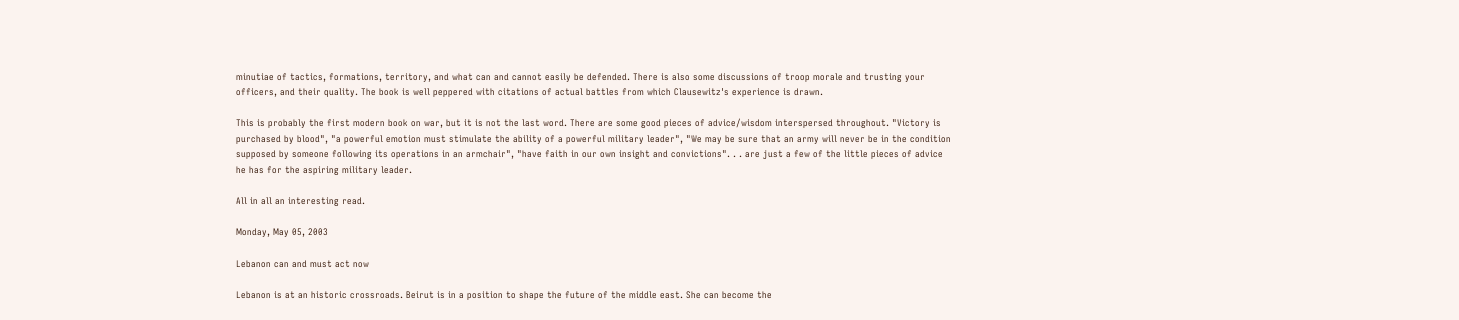minutiae of tactics, formations, territory, and what can and cannot easily be defended. There is also some discussions of troop morale and trusting your officers, and their quality. The book is well peppered with citations of actual battles from which Clausewitz's experience is drawn.

This is probably the first modern book on war, but it is not the last word. There are some good pieces of advice/wisdom interspersed throughout. "Victory is purchased by blood", "a powerful emotion must stimulate the ability of a powerful military leader", "We may be sure that an army will never be in the condition supposed by someone following its operations in an armchair", "have faith in our own insight and convictions". . . are just a few of the little pieces of advice he has for the aspiring military leader.

All in all an interesting read.

Monday, May 05, 2003

Lebanon can and must act now

Lebanon is at an historic crossroads. Beirut is in a position to shape the future of the middle east. She can become the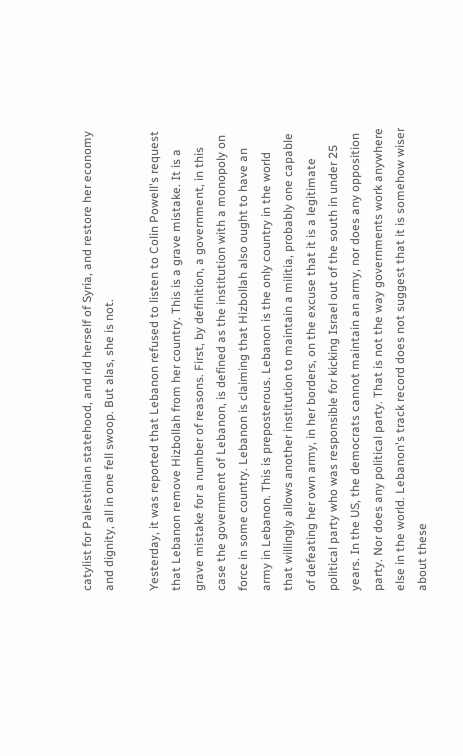catylist for Palestinian statehood, and rid herself of Syria, and restore her economy and dignity, all in one fell swoop. But alas, she is not.

Yesterday, it was reported that Lebanon refused to listen to Colin Powell's request that Lebanon remove Hizbollah from her country. This is a grave mistake. It is a grave mistake for a number of reasons. First, by definition, a government, in this case the government of Lebanon, is defined as the institution with a monopoly on force in some country. Lebanon is claiming that Hizbollah also ought to have an army in Lebanon. This is preposterous. Lebanon is the only country in the world that willingly allows another institution to maintain a militia, probably one capable of defeating her own army, in her borders, on the excuse that it is a legitimate political party who was responsible for kicking Israel out of the south in under 25 years. In the US, the democrats cannot maintain an army, nor does any opposition party. Nor does any political party. That is not the way governments work anywhere else in the world. Lebanon's track record does not suggest that it is somehow wiser about these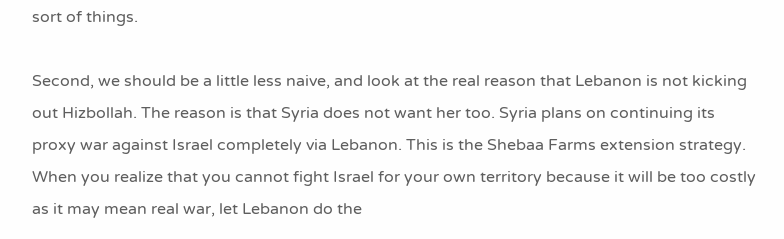sort of things.

Second, we should be a little less naive, and look at the real reason that Lebanon is not kicking out Hizbollah. The reason is that Syria does not want her too. Syria plans on continuing its proxy war against Israel completely via Lebanon. This is the Shebaa Farms extension strategy. When you realize that you cannot fight Israel for your own territory because it will be too costly as it may mean real war, let Lebanon do the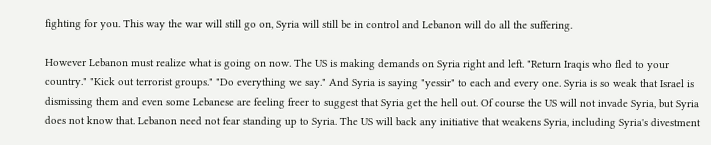fighting for you. This way the war will still go on, Syria will still be in control and Lebanon will do all the suffering.

However Lebanon must realize what is going on now. The US is making demands on Syria right and left. "Return Iraqis who fled to your country." "Kick out terrorist groups." "Do everything we say." And Syria is saying "yessir" to each and every one. Syria is so weak that Israel is dismissing them and even some Lebanese are feeling freer to suggest that Syria get the hell out. Of course the US will not invade Syria, but Syria does not know that. Lebanon need not fear standing up to Syria. The US will back any initiative that weakens Syria, including Syria's divestment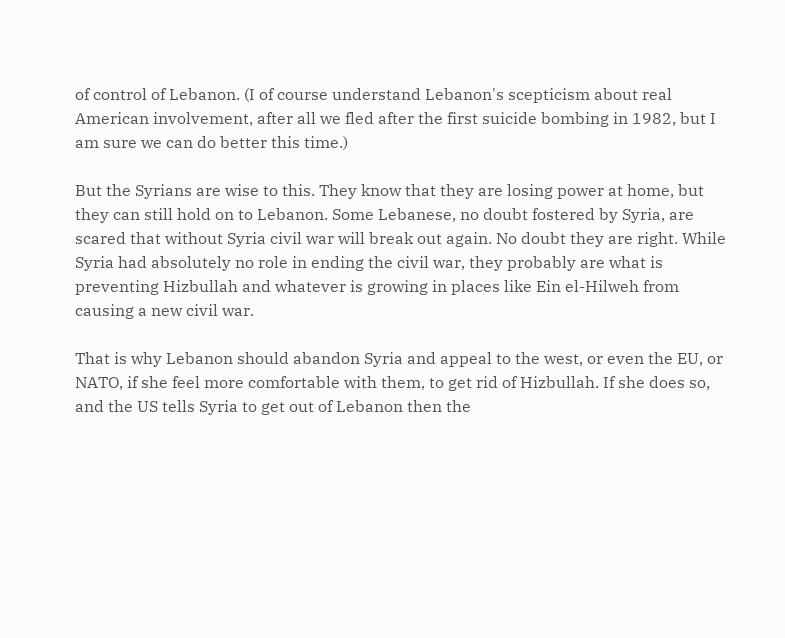of control of Lebanon. (I of course understand Lebanon's scepticism about real American involvement, after all we fled after the first suicide bombing in 1982, but I am sure we can do better this time.)

But the Syrians are wise to this. They know that they are losing power at home, but they can still hold on to Lebanon. Some Lebanese, no doubt fostered by Syria, are scared that without Syria civil war will break out again. No doubt they are right. While Syria had absolutely no role in ending the civil war, they probably are what is preventing Hizbullah and whatever is growing in places like Ein el-Hilweh from causing a new civil war.

That is why Lebanon should abandon Syria and appeal to the west, or even the EU, or NATO, if she feel more comfortable with them, to get rid of Hizbullah. If she does so, and the US tells Syria to get out of Lebanon then the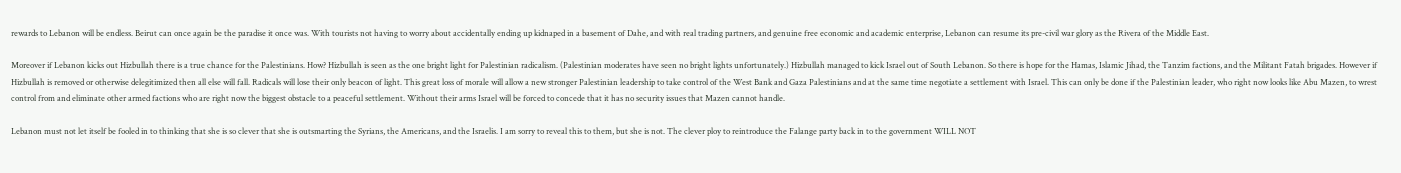rewards to Lebanon will be endless. Beirut can once again be the paradise it once was. With tourists not having to worry about accidentally ending up kidnaped in a basement of Dahe, and with real trading partners, and genuine free economic and academic enterprise, Lebanon can resume its pre-civil war glory as the Rivera of the Middle East.

Moreover if Lebanon kicks out Hizbullah there is a true chance for the Palestinians. How? Hizbullah is seen as the one bright light for Palestinian radicalism. (Palestinian moderates have seen no bright lights unfortunately.) Hizbullah managed to kick Israel out of South Lebanon. So there is hope for the Hamas, Islamic Jihad, the Tanzim factions, and the Militant Fatah brigades. However if Hizbullah is removed or otherwise delegitimized then all else will fall. Radicals will lose their only beacon of light. This great loss of morale will allow a new stronger Palestinian leadership to take control of the West Bank and Gaza Palestinians and at the same time negotiate a settlement with Israel. This can only be done if the Palestinian leader, who right now looks like Abu Mazen, to wrest control from and eliminate other armed factions who are right now the biggest obstacle to a peaceful settlement. Without their arms Israel will be forced to concede that it has no security issues that Mazen cannot handle.

Lebanon must not let itself be fooled in to thinking that she is so clever that she is outsmarting the Syrians, the Americans, and the Israelis. I am sorry to reveal this to them, but she is not. The clever ploy to reintroduce the Falange party back in to the government WILL NOT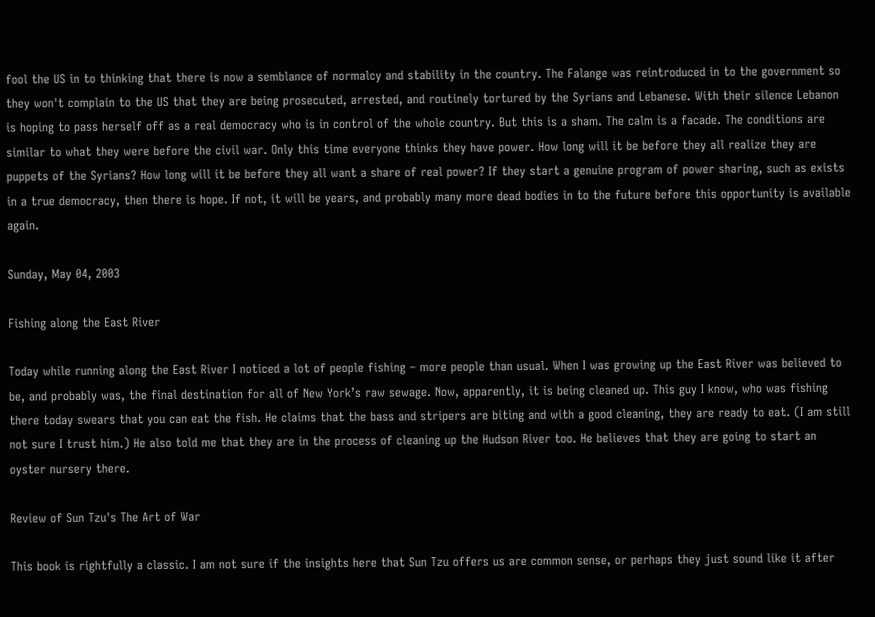fool the US in to thinking that there is now a semblance of normalcy and stability in the country. The Falange was reintroduced in to the government so they won't complain to the US that they are being prosecuted, arrested, and routinely tortured by the Syrians and Lebanese. With their silence Lebanon is hoping to pass herself off as a real democracy who is in control of the whole country. But this is a sham. The calm is a facade. The conditions are similar to what they were before the civil war. Only this time everyone thinks they have power. How long will it be before they all realize they are puppets of the Syrians? How long will it be before they all want a share of real power? If they start a genuine program of power sharing, such as exists in a true democracy, then there is hope. If not, it will be years, and probably many more dead bodies in to the future before this opportunity is available again.

Sunday, May 04, 2003

Fishing along the East River

Today while running along the East River I noticed a lot of people fishing – more people than usual. When I was growing up the East River was believed to be, and probably was, the final destination for all of New York’s raw sewage. Now, apparently, it is being cleaned up. This guy I know, who was fishing there today swears that you can eat the fish. He claims that the bass and stripers are biting and with a good cleaning, they are ready to eat. (I am still not sure I trust him.) He also told me that they are in the process of cleaning up the Hudson River too. He believes that they are going to start an oyster nursery there.

Review of Sun Tzu's The Art of War

This book is rightfully a classic. I am not sure if the insights here that Sun Tzu offers us are common sense, or perhaps they just sound like it after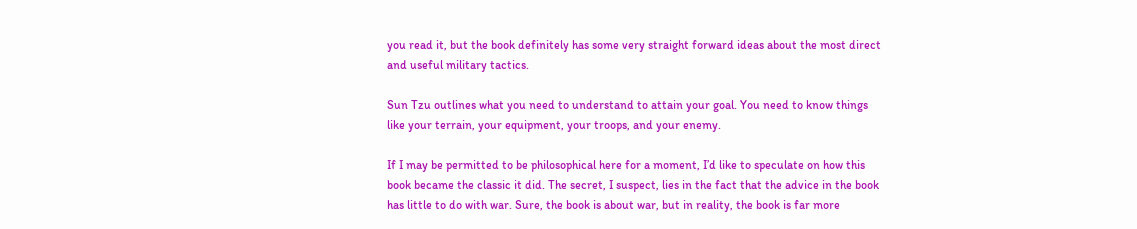you read it, but the book definitely has some very straight forward ideas about the most direct and useful military tactics.

Sun Tzu outlines what you need to understand to attain your goal. You need to know things like your terrain, your equipment, your troops, and your enemy.

If I may be permitted to be philosophical here for a moment, I’d like to speculate on how this book became the classic it did. The secret, I suspect, lies in the fact that the advice in the book has little to do with war. Sure, the book is about war, but in reality, the book is far more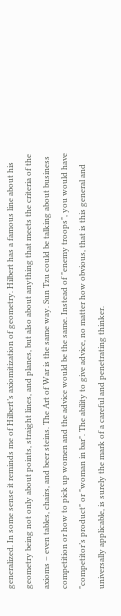generalized. In some sense it reminds me of Hilbert’s axiomitization of geometry. Hilbert has a famous line about his geometry being not only about points, straight lines, and planes, but also about anything that meets the criteria of the axioms – even tables, chairs, and beer steins. The Art of War is the same way. Sun Tzu could be talking about business competition or how to pick up women and the advice would be the same. Instead of "enemy troops", you would have "competitor’s product" or "woman in bar". The ability to give advice, no matter how obvious, that is this general and universally applicable, is surely the mark of a careful and penetrating thinker.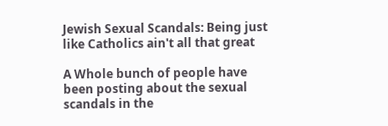Jewish Sexual Scandals: Being just like Catholics ain't all that great

A Whole bunch of people have been posting about the sexual scandals in the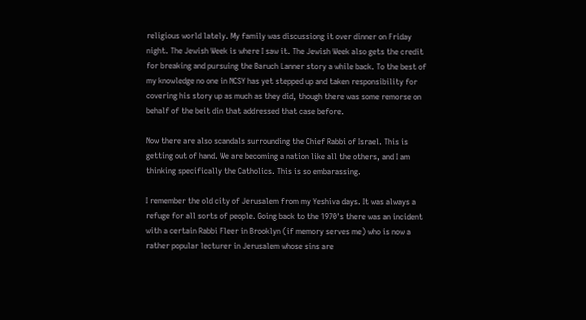religious world lately. My family was discussiong it over dinner on Friday night. The Jewish Week is where I saw it. The Jewish Week also gets the credit for breaking and pursuing the Baruch Lanner story a while back. To the best of my knowledge no one in NCSY has yet stepped up and taken responsibility for covering his story up as much as they did, though there was some remorse on behalf of the beit din that addressed that case before.

Now there are also scandals surrounding the Chief Rabbi of Israel. This is getting out of hand. We are becoming a nation like all the others, and I am thinking specifically the Catholics. This is so embarassing.

I remember the old city of Jerusalem from my Yeshiva days. It was always a refuge for all sorts of people. Going back to the 1970's there was an incident with a certain Rabbi Fleer in Brooklyn (if memory serves me) who is now a rather popular lecturer in Jerusalem whose sins are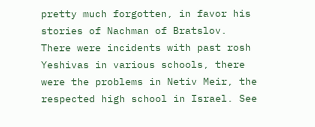pretty much forgotten, in favor his stories of Nachman of Bratslov. There were incidents with past rosh Yeshivas in various schools, there were the problems in Netiv Meir, the respected high school in Israel. See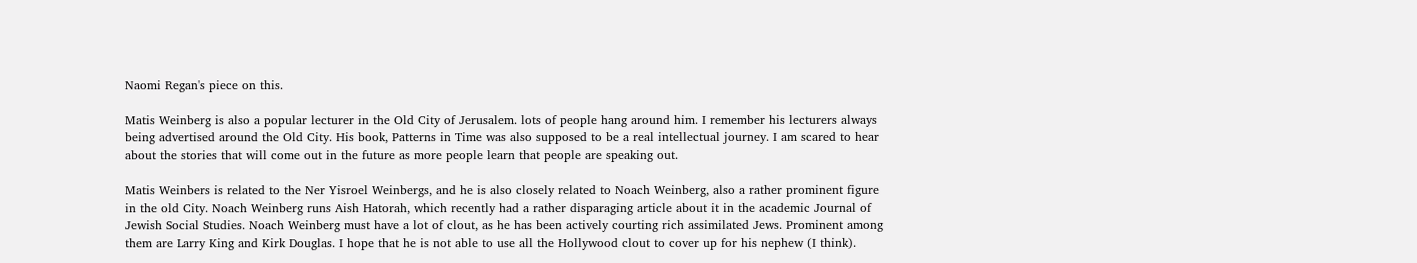Naomi Regan's piece on this.

Matis Weinberg is also a popular lecturer in the Old City of Jerusalem. lots of people hang around him. I remember his lecturers always being advertised around the Old City. His book, Patterns in Time was also supposed to be a real intellectual journey. I am scared to hear about the stories that will come out in the future as more people learn that people are speaking out.

Matis Weinbers is related to the Ner Yisroel Weinbergs, and he is also closely related to Noach Weinberg, also a rather prominent figure in the old City. Noach Weinberg runs Aish Hatorah, which recently had a rather disparaging article about it in the academic Journal of Jewish Social Studies. Noach Weinberg must have a lot of clout, as he has been actively courting rich assimilated Jews. Prominent among them are Larry King and Kirk Douglas. I hope that he is not able to use all the Hollywood clout to cover up for his nephew (I think).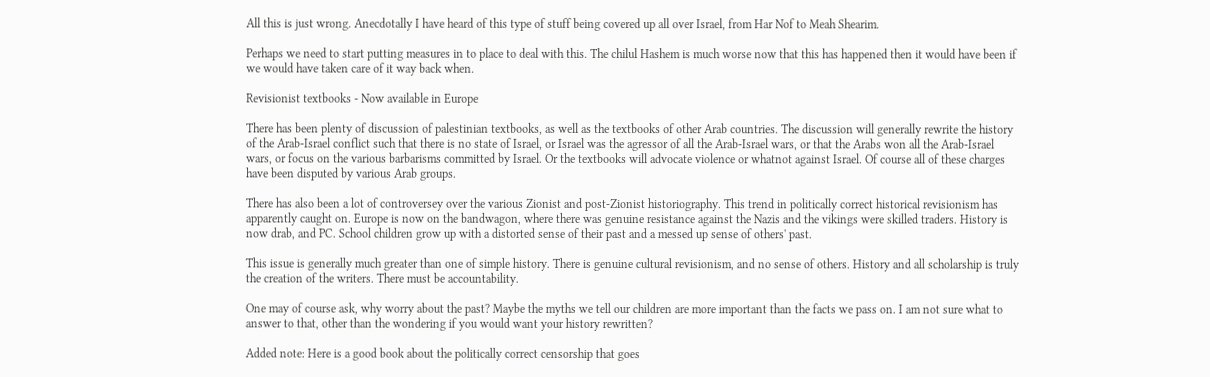All this is just wrong. Anecdotally I have heard of this type of stuff being covered up all over Israel, from Har Nof to Meah Shearim.

Perhaps we need to start putting measures in to place to deal with this. The chilul Hashem is much worse now that this has happened then it would have been if we would have taken care of it way back when.

Revisionist textbooks - Now available in Europe

There has been plenty of discussion of palestinian textbooks, as well as the textbooks of other Arab countries. The discussion will generally rewrite the history of the Arab-Israel conflict such that there is no state of Israel, or Israel was the agressor of all the Arab-Israel wars, or that the Arabs won all the Arab-Israel wars, or focus on the various barbarisms committed by Israel. Or the textbooks will advocate violence or whatnot against Israel. Of course all of these charges have been disputed by various Arab groups.

There has also been a lot of controversey over the various Zionist and post-Zionist historiography. This trend in politically correct historical revisionism has apparently caught on. Europe is now on the bandwagon, where there was genuine resistance against the Nazis and the vikings were skilled traders. History is now drab, and PC. School children grow up with a distorted sense of their past and a messed up sense of others' past.

This issue is generally much greater than one of simple history. There is genuine cultural revisionism, and no sense of others. History and all scholarship is truly the creation of the writers. There must be accountability.

One may of course ask, why worry about the past? Maybe the myths we tell our children are more important than the facts we pass on. I am not sure what to answer to that, other than the wondering if you would want your history rewritten?

Added note: Here is a good book about the politically correct censorship that goes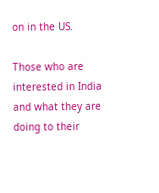on in the US.

Those who are interested in India and what they are doing to their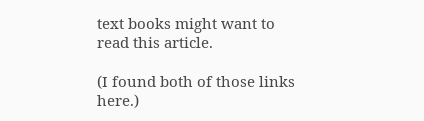text books might want to read this article.

(I found both of those links here.)